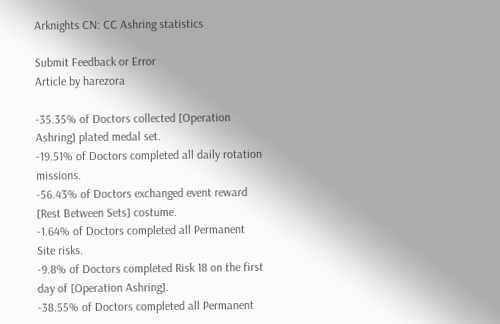Arknights CN: CC Ashring statistics

Submit Feedback or Error
Article by harezora

-35.35% of Doctors collected [Operation Ashring] plated medal set.
-19.51% of Doctors completed all daily rotation missions.
-56.43% of Doctors exchanged event reward [Rest Between Sets] costume.
-1.64% of Doctors completed all Permanent Site risks.
-9.8% of Doctors completed Risk 18 on the first day of [Operation Ashring].
-38.55% of Doctors completed all Permanent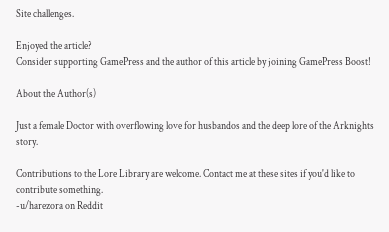Site challenges.

Enjoyed the article?
Consider supporting GamePress and the author of this article by joining GamePress Boost!

About the Author(s)

Just a female Doctor with overflowing love for husbandos and the deep lore of the Arknights story.

Contributions to the Lore Library are welcome. Contact me at these sites if you'd like to contribute something.
-u/harezora on Reddit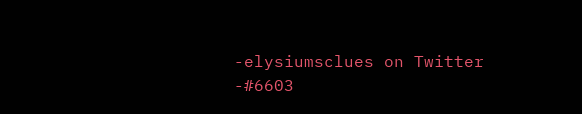-elysiumsclues on Twitter
-#6603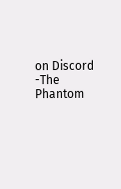on Discord
-The Phantom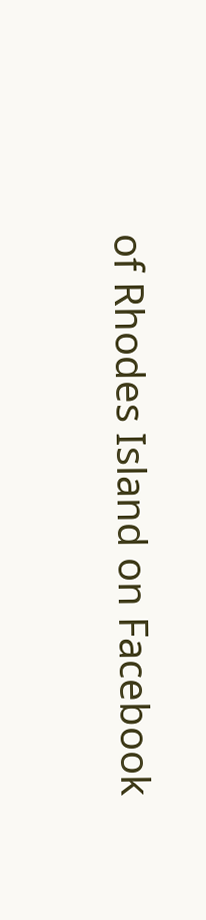of Rhodes Island on Facebook